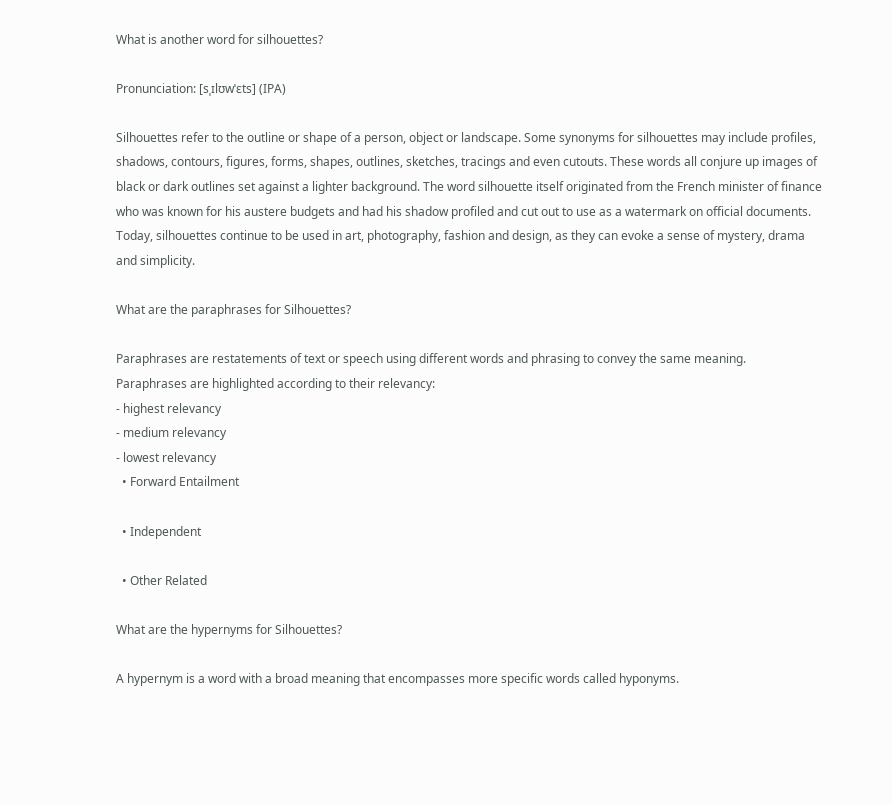What is another word for silhouettes?

Pronunciation: [sˌɪlʊwˈɛts] (IPA)

Silhouettes refer to the outline or shape of a person, object or landscape. Some synonyms for silhouettes may include profiles, shadows, contours, figures, forms, shapes, outlines, sketches, tracings and even cutouts. These words all conjure up images of black or dark outlines set against a lighter background. The word silhouette itself originated from the French minister of finance who was known for his austere budgets and had his shadow profiled and cut out to use as a watermark on official documents. Today, silhouettes continue to be used in art, photography, fashion and design, as they can evoke a sense of mystery, drama and simplicity.

What are the paraphrases for Silhouettes?

Paraphrases are restatements of text or speech using different words and phrasing to convey the same meaning.
Paraphrases are highlighted according to their relevancy:
- highest relevancy
- medium relevancy
- lowest relevancy
  • Forward Entailment

  • Independent

  • Other Related

What are the hypernyms for Silhouettes?

A hypernym is a word with a broad meaning that encompasses more specific words called hyponyms.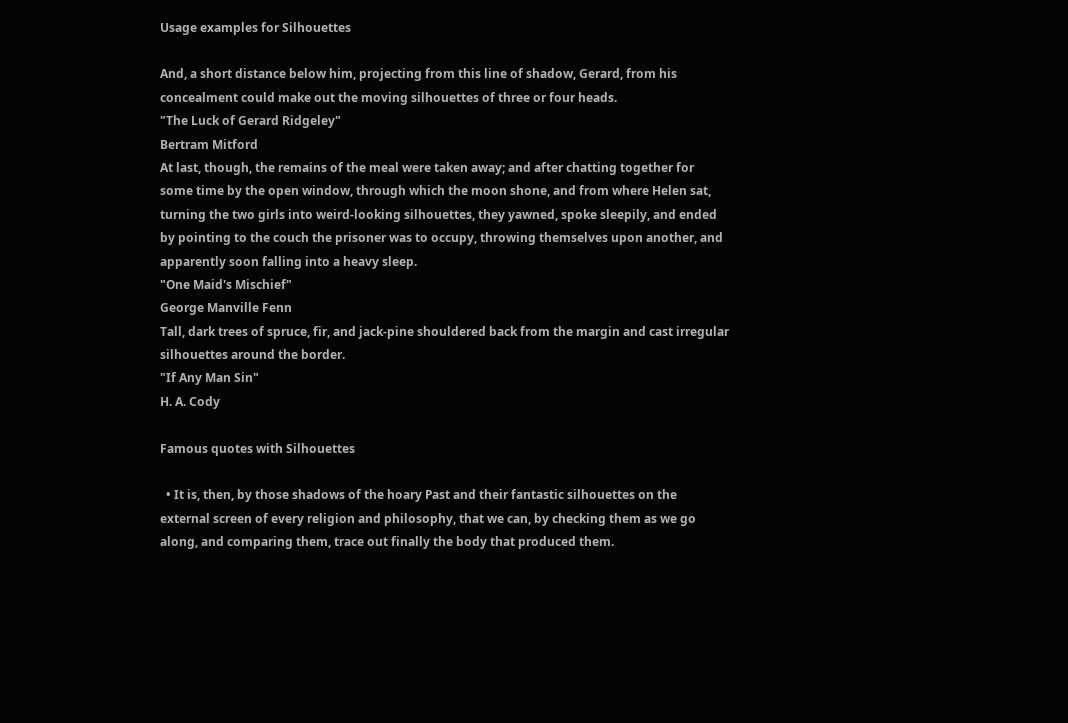Usage examples for Silhouettes

And, a short distance below him, projecting from this line of shadow, Gerard, from his concealment could make out the moving silhouettes of three or four heads.
"The Luck of Gerard Ridgeley"
Bertram Mitford
At last, though, the remains of the meal were taken away; and after chatting together for some time by the open window, through which the moon shone, and from where Helen sat, turning the two girls into weird-looking silhouettes, they yawned, spoke sleepily, and ended by pointing to the couch the prisoner was to occupy, throwing themselves upon another, and apparently soon falling into a heavy sleep.
"One Maid's Mischief"
George Manville Fenn
Tall, dark trees of spruce, fir, and jack-pine shouldered back from the margin and cast irregular silhouettes around the border.
"If Any Man Sin"
H. A. Cody

Famous quotes with Silhouettes

  • It is, then, by those shadows of the hoary Past and their fantastic silhouettes on the external screen of every religion and philosophy, that we can, by checking them as we go along, and comparing them, trace out finally the body that produced them.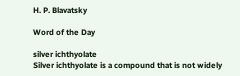H. P. Blavatsky

Word of the Day

silver ichthyolate
Silver ichthyolate is a compound that is not widely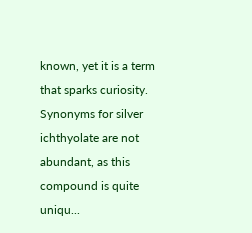known, yet it is a term that sparks curiosity. Synonyms for silver ichthyolate are not abundant, as this compound is quite uniqu...